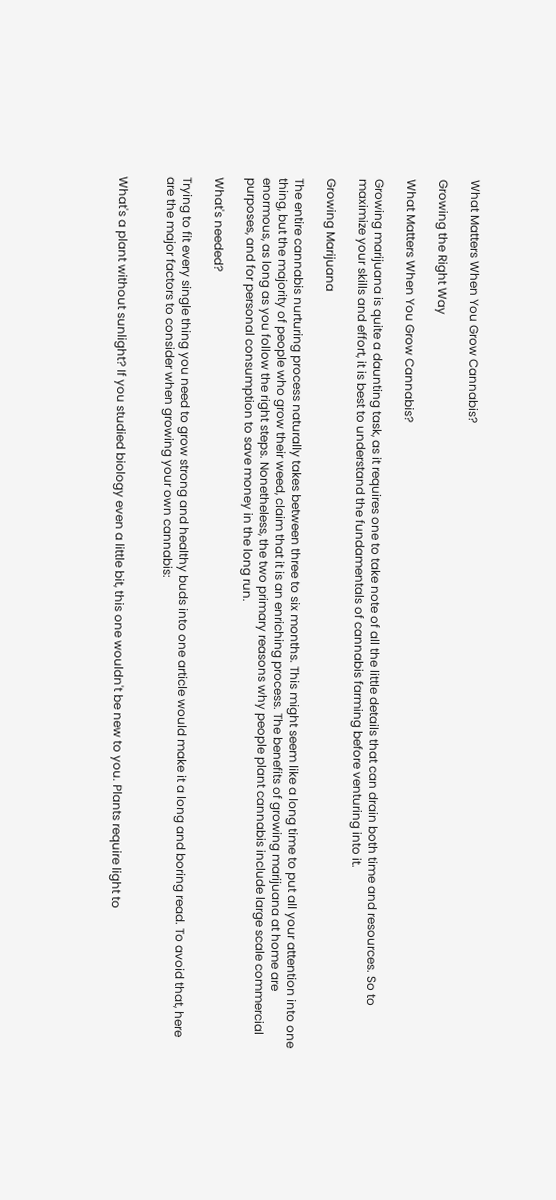What Matters When You Grow Cannabis?

Growing the Right Way

What Matters When You Grow Cannabis?

Growing marijuana is quite a daunting task, as it requires one to take note of all the little details that can drain both time and resources. So to maximize your skills and effort, it is best to understand the fundamentals of cannabis farming before venturing into it.

Growing Marijuana

The entire cannabis nurturing process naturally takes between three to six months. This might seem like a long time to put all your attention into one thing, but the majority of people who grow their weed, claim that it is an enriching process. The benefits of growing marijuana at home are enormous, as long as you follow the right steps. Nonetheless, the two primary reasons why people plant cannabis include large scale commercial purposes, and for personal consumption to save money in the long run.

What's needed?

Trying to fit every single thing you need to grow strong and healthy buds into one article would make it a long and boring read. To avoid that, here are the major factors to consider when growing your own cannabis:


What's a plant without sunlight? If you studied biology even a little bit, this one wouldn't be new to you. Plants require light to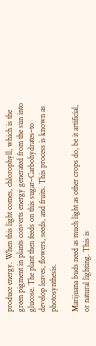produce energy. When this light comes, chlorophyll, which is the green pigment in plants converts energy generated from the sun into glucose. The plant then feeds on this sugar–Carbohydrates–to develop leaves, flowers, seeds, and fruits. This process is known as photosynthesis.

Marijuana buds need as much light as other crops do, be it artificial, or natural lighting. This is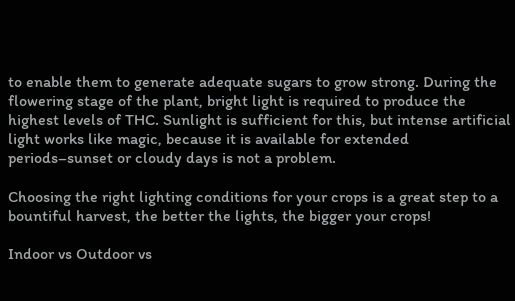to enable them to generate adequate sugars to grow strong. During the flowering stage of the plant, bright light is required to produce the highest levels of THC. Sunlight is sufficient for this, but intense artificial light works like magic, because it is available for extended periods–sunset or cloudy days is not a problem.

Choosing the right lighting conditions for your crops is a great step to a bountiful harvest, the better the lights, the bigger your crops!

Indoor vs Outdoor vs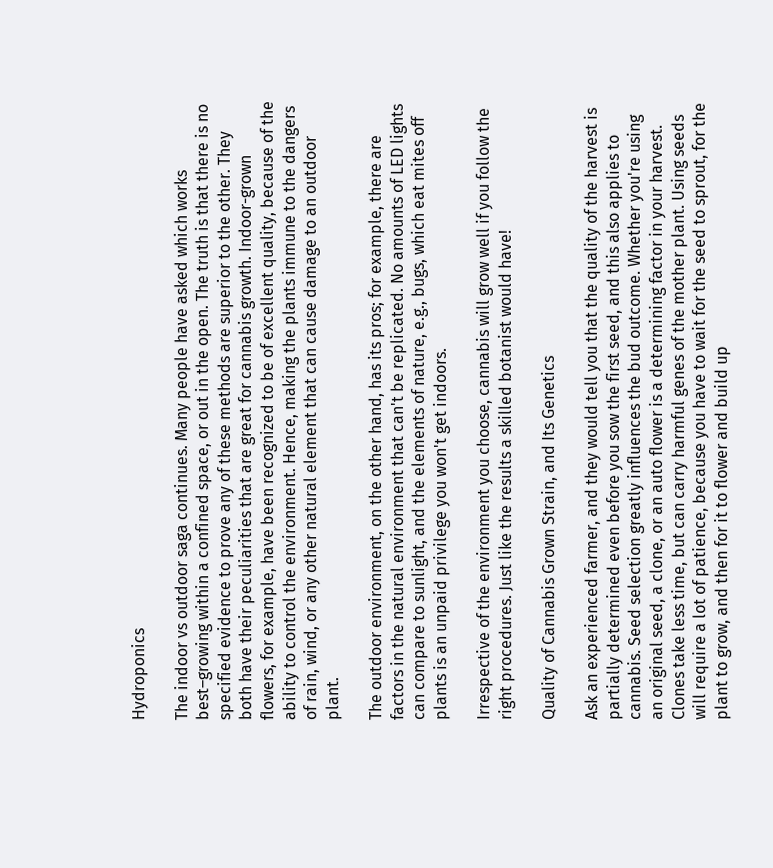Hydroponics

The indoor vs outdoor saga continues. Many people have asked which works best–growing within a confined space, or out in the open. The truth is that there is no specified evidence to prove any of these methods are superior to the other. They both have their peculiarities that are great for cannabis growth. Indoor-grown flowers, for example, have been recognized to be of excellent quality, because of the ability to control the environment. Hence, making the plants immune to the dangers of rain, wind, or any other natural element that can cause damage to an outdoor plant.

The outdoor environment, on the other hand, has its pros; for example, there are factors in the natural environment that can't be replicated. No amounts of LED lights can compare to sunlight, and the elements of nature, e.g., bugs, which eat mites off plants is an unpaid privilege you won't get indoors.

Irrespective of the environment you choose, cannabis will grow well if you follow the right procedures. Just like the results a skilled botanist would have!

Quality of Cannabis Grown Strain, and Its Genetics

Ask an experienced farmer, and they would tell you that the quality of the harvest is partially determined even before you sow the first seed, and this also applies to cannabis. Seed selection greatly influences the bud outcome. Whether you're using an original seed, a clone, or an auto flower is a determining factor in your harvest. Clones take less time, but can carry harmful genes of the mother plant. Using seeds will require a lot of patience, because you have to wait for the seed to sprout, for the plant to grow, and then for it to flower and build up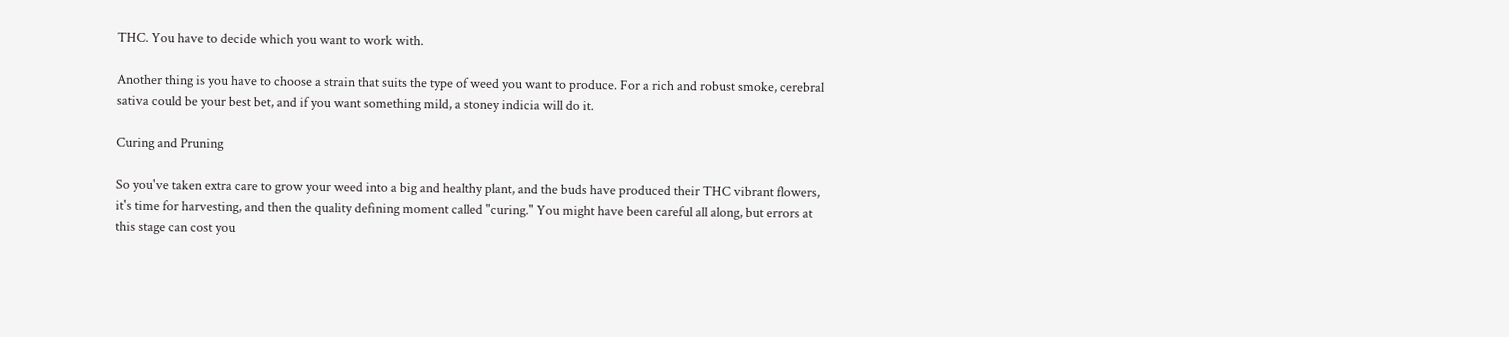THC. You have to decide which you want to work with.

Another thing is you have to choose a strain that suits the type of weed you want to produce. For a rich and robust smoke, cerebral sativa could be your best bet, and if you want something mild, a stoney indicia will do it.

Curing and Pruning

So you've taken extra care to grow your weed into a big and healthy plant, and the buds have produced their THC vibrant flowers, it's time for harvesting, and then the quality defining moment called "curing." You might have been careful all along, but errors at this stage can cost you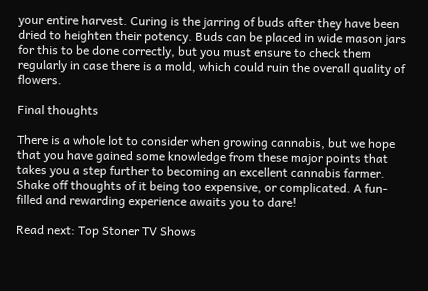your entire harvest. Curing is the jarring of buds after they have been dried to heighten their potency. Buds can be placed in wide mason jars for this to be done correctly, but you must ensure to check them regularly in case there is a mold, which could ruin the overall quality of flowers.

Final thoughts

There is a whole lot to consider when growing cannabis, but we hope that you have gained some knowledge from these major points that takes you a step further to becoming an excellent cannabis farmer. Shake off thoughts of it being too expensive, or complicated. A fun-filled and rewarding experience awaits you to dare!

Read next: Top Stoner TV Shows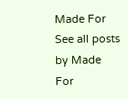Made For
See all posts by Made For